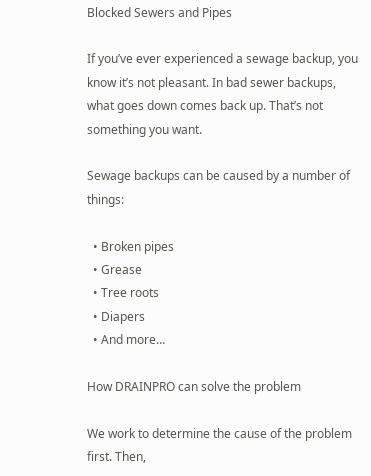Blocked Sewers and Pipes

If you’ve ever experienced a sewage backup, you know it’s not pleasant. In bad sewer backups, what goes down comes back up. That’s not something you want.

Sewage backups can be caused by a number of things:

  • Broken pipes
  • Grease
  • Tree roots
  • Diapers
  • And more…

How DRAINPRO can solve the problem

We work to determine the cause of the problem first. Then,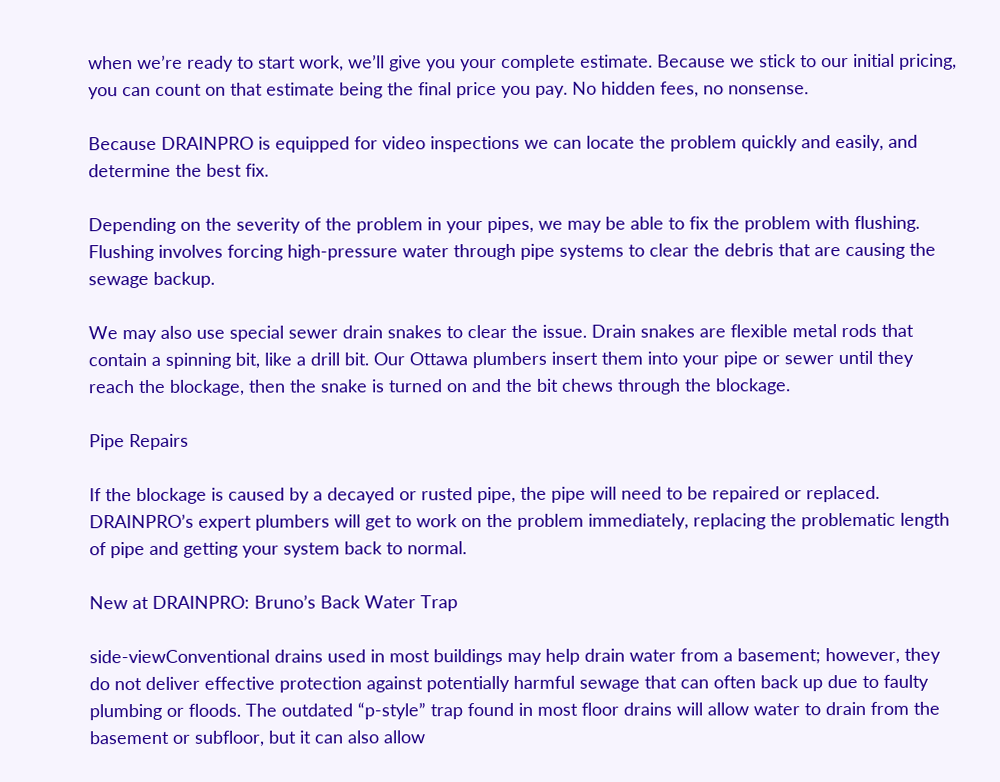when we’re ready to start work, we’ll give you your complete estimate. Because we stick to our initial pricing, you can count on that estimate being the final price you pay. No hidden fees, no nonsense.

Because DRAINPRO is equipped for video inspections we can locate the problem quickly and easily, and determine the best fix.

Depending on the severity of the problem in your pipes, we may be able to fix the problem with flushing. Flushing involves forcing high-pressure water through pipe systems to clear the debris that are causing the sewage backup.

We may also use special sewer drain snakes to clear the issue. Drain snakes are flexible metal rods that contain a spinning bit, like a drill bit. Our Ottawa plumbers insert them into your pipe or sewer until they reach the blockage, then the snake is turned on and the bit chews through the blockage.

Pipe Repairs

If the blockage is caused by a decayed or rusted pipe, the pipe will need to be repaired or replaced. DRAINPRO’s expert plumbers will get to work on the problem immediately, replacing the problematic length of pipe and getting your system back to normal.

New at DRAINPRO: Bruno’s Back Water Trap

side-viewConventional drains used in most buildings may help drain water from a basement; however, they do not deliver effective protection against potentially harmful sewage that can often back up due to faulty plumbing or floods. The outdated “p-style” trap found in most floor drains will allow water to drain from the basement or subfloor, but it can also allow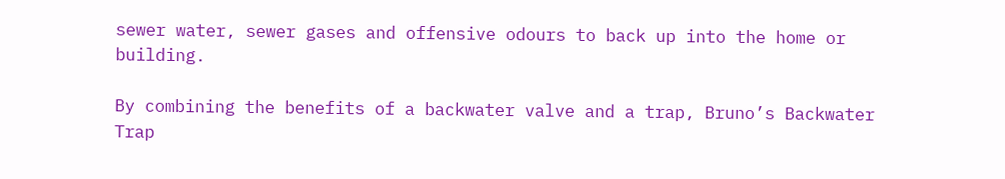sewer water, sewer gases and offensive odours to back up into the home or building.

By combining the benefits of a backwater valve and a trap, Bruno’s Backwater Trap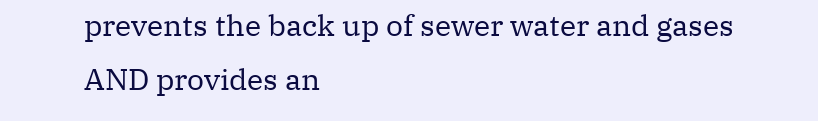prevents the back up of sewer water and gases AND provides an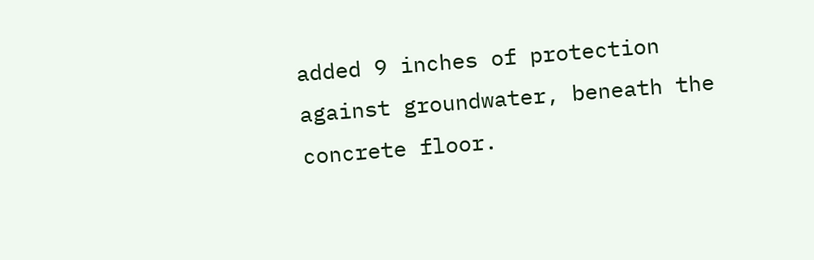added 9 inches of protection against groundwater, beneath the concrete floor.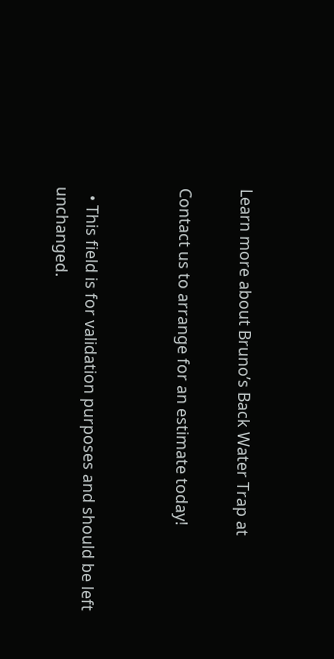Learn more about Bruno’s Back Water Trap at

Contact us to arrange for an estimate today!


  • This field is for validation purposes and should be left unchanged.